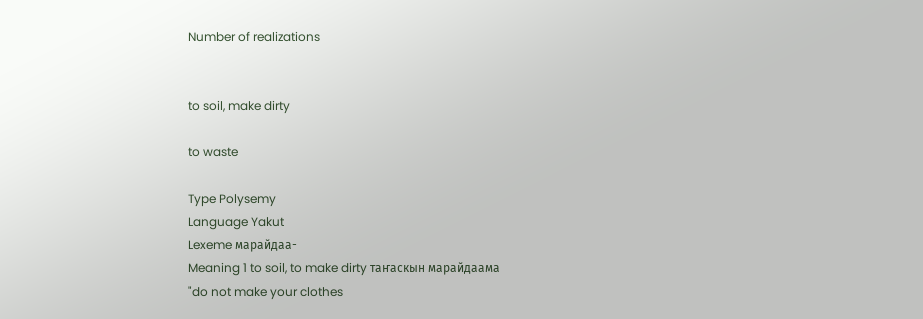Number of realizations


to soil, make dirty

to waste

Type Polysemy
Language Yakut
Lexeme марайдаа-
Meaning 1 to soil, to make dirty таҥаскын марайдаама
"do not make your clothes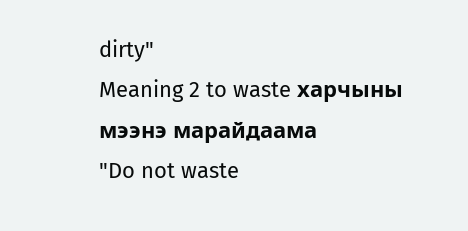dirty"
Meaning 2 to waste харчыны мээнэ марайдаама
"Do not waste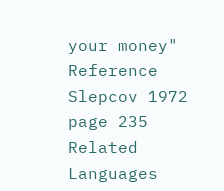your money"
Reference Slepcov 1972 page 235
Related Languages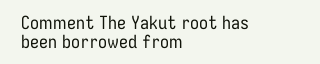Comment The Yakut root has been borrowed from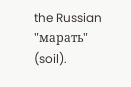the Russian "марать" (soil).